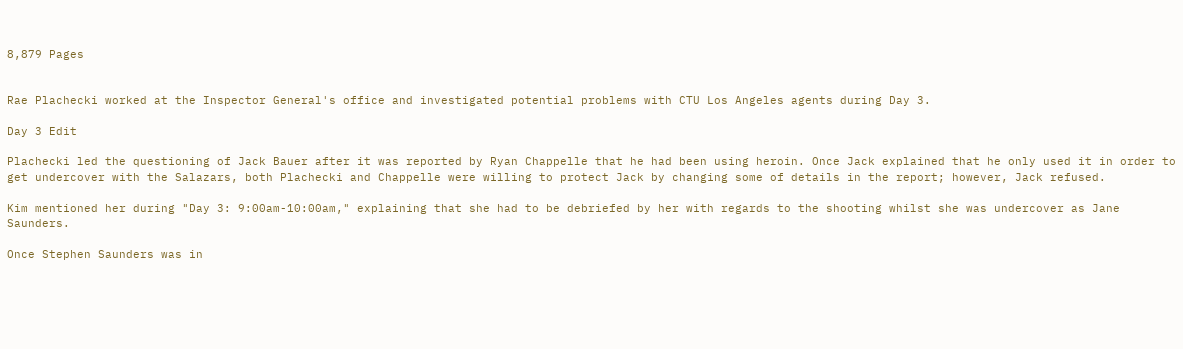8,879 Pages


Rae Plachecki worked at the Inspector General's office and investigated potential problems with CTU Los Angeles agents during Day 3.

Day 3 Edit

Plachecki led the questioning of Jack Bauer after it was reported by Ryan Chappelle that he had been using heroin. Once Jack explained that he only used it in order to get undercover with the Salazars, both Plachecki and Chappelle were willing to protect Jack by changing some of details in the report; however, Jack refused.

Kim mentioned her during "Day 3: 9:00am-10:00am," explaining that she had to be debriefed by her with regards to the shooting whilst she was undercover as Jane Saunders.

Once Stephen Saunders was in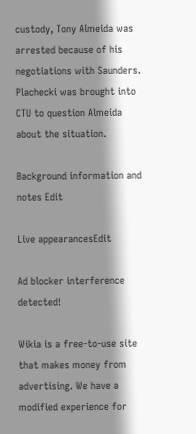custody, Tony Almeida was arrested because of his negotiations with Saunders. Plachecki was brought into CTU to question Almeida about the situation.

Background information and notes Edit

Live appearancesEdit

Ad blocker interference detected!

Wikia is a free-to-use site that makes money from advertising. We have a modified experience for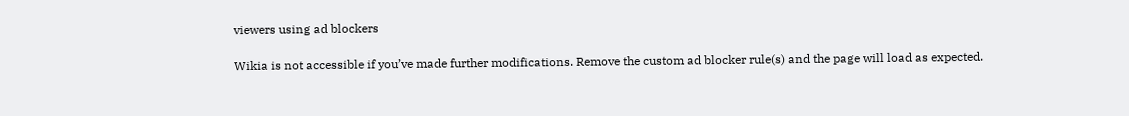viewers using ad blockers

Wikia is not accessible if you’ve made further modifications. Remove the custom ad blocker rule(s) and the page will load as expected.